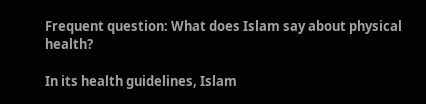Frequent question: What does Islam say about physical health?

In its health guidelines, Islam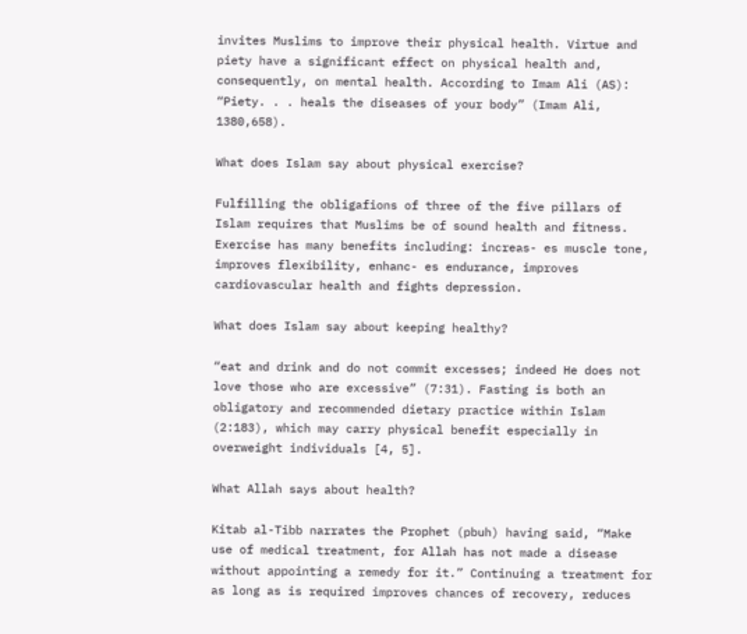invites Muslims to improve their physical health. Virtue and piety have a significant effect on physical health and, consequently, on mental health. According to Imam Ali (AS): “Piety. . . heals the diseases of your body” (Imam Ali, 1380,658).

What does Islam say about physical exercise?

Fulfilling the obligafions of three of the five pillars of Islam requires that Muslims be of sound health and fitness. Exercise has many benefits including: increas- es muscle tone, improves flexibility, enhanc- es endurance, improves cardiovascular health and fights depression.

What does Islam say about keeping healthy?

“eat and drink and do not commit excesses; indeed He does not love those who are excessive” (7:31). Fasting is both an obligatory and recommended dietary practice within Islam (2:183), which may carry physical benefit especially in overweight individuals [4, 5].

What Allah says about health?

Kitab al-Tibb narrates the Prophet (pbuh) having said, “Make use of medical treatment, for Allah has not made a disease without appointing a remedy for it.” Continuing a treatment for as long as is required improves chances of recovery, reduces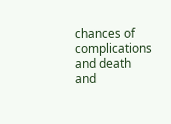chances of complications and death and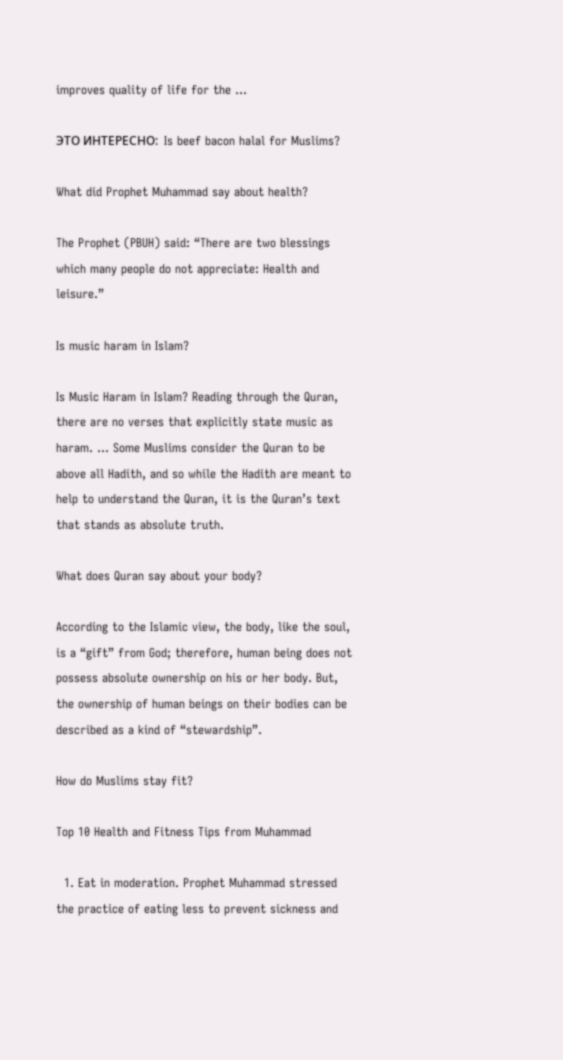improves quality of life for the …

ЭТО ИНТЕРЕСНО:  Is beef bacon halal for Muslims?

What did Prophet Muhammad say about health?

The Prophet (PBUH) said: “There are two blessings which many people do not appreciate: Health and leisure.”

Is music haram in Islam?

Is Music Haram in Islam? Reading through the Quran, there are no verses that explicitly state music as haram. … Some Muslims consider the Quran to be above all Hadith, and so while the Hadith are meant to help to understand the Quran, it is the Quran’s text that stands as absolute truth.

What does Quran say about your body?

According to the Islamic view, the body, like the soul, is a “gift” from God; therefore, human being does not possess absolute ownership on his or her body. But, the ownership of human beings on their bodies can be described as a kind of “stewardship”.

How do Muslims stay fit?

Top 10 Health and Fitness Tips from Muhammad

  1. Eat in moderation. Prophet Muhammad stressed the practice of eating less to prevent sickness and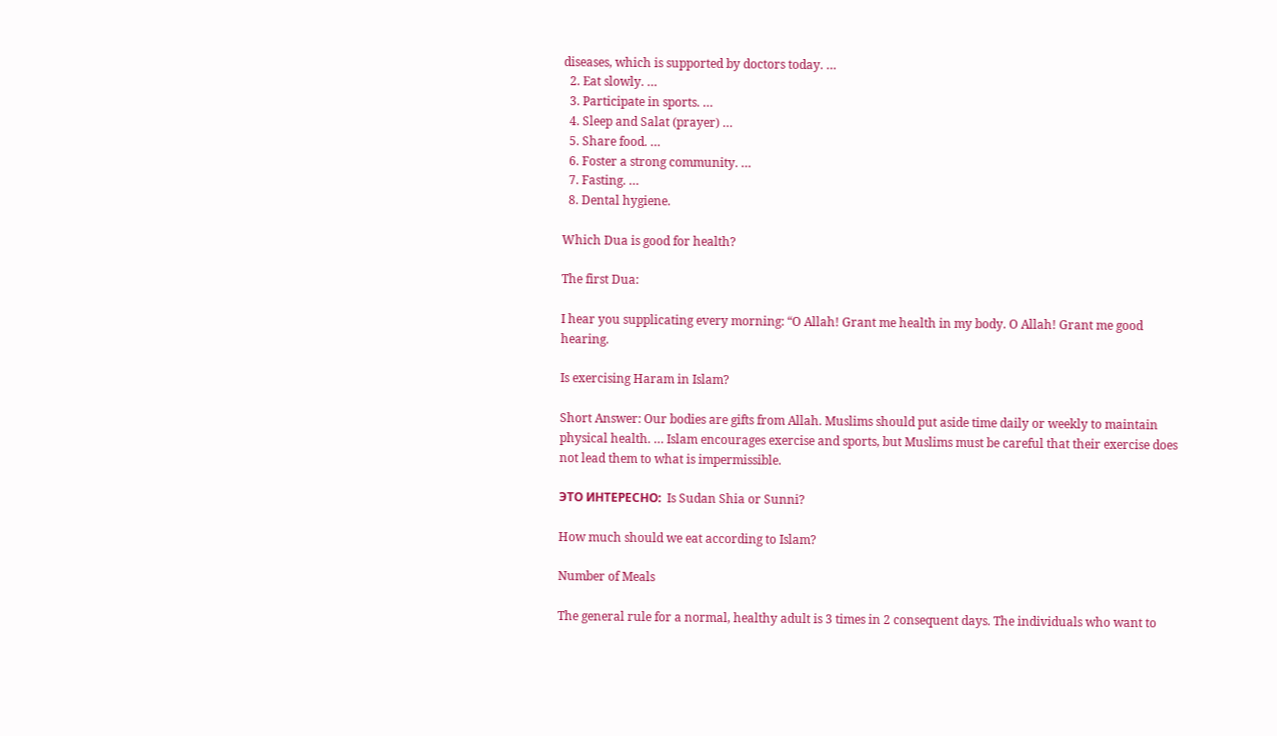diseases, which is supported by doctors today. …
  2. Eat slowly. …
  3. Participate in sports. …
  4. Sleep and Salat (prayer) …
  5. Share food. …
  6. Foster a strong community. …
  7. Fasting. …
  8. Dental hygiene.

Which Dua is good for health?

The first Dua:

I hear you supplicating every morning: “O Allah! Grant me health in my body. O Allah! Grant me good hearing.

Is exercising Haram in Islam?

Short Answer: Our bodies are gifts from Allah. Muslims should put aside time daily or weekly to maintain physical health. … Islam encourages exercise and sports, but Muslims must be careful that their exercise does not lead them to what is impermissible.

ЭТО ИНТЕРЕСНО:  Is Sudan Shia or Sunni?

How much should we eat according to Islam?

Number of Meals

The general rule for a normal, healthy adult is 3 times in 2 consequent days. The individuals who want to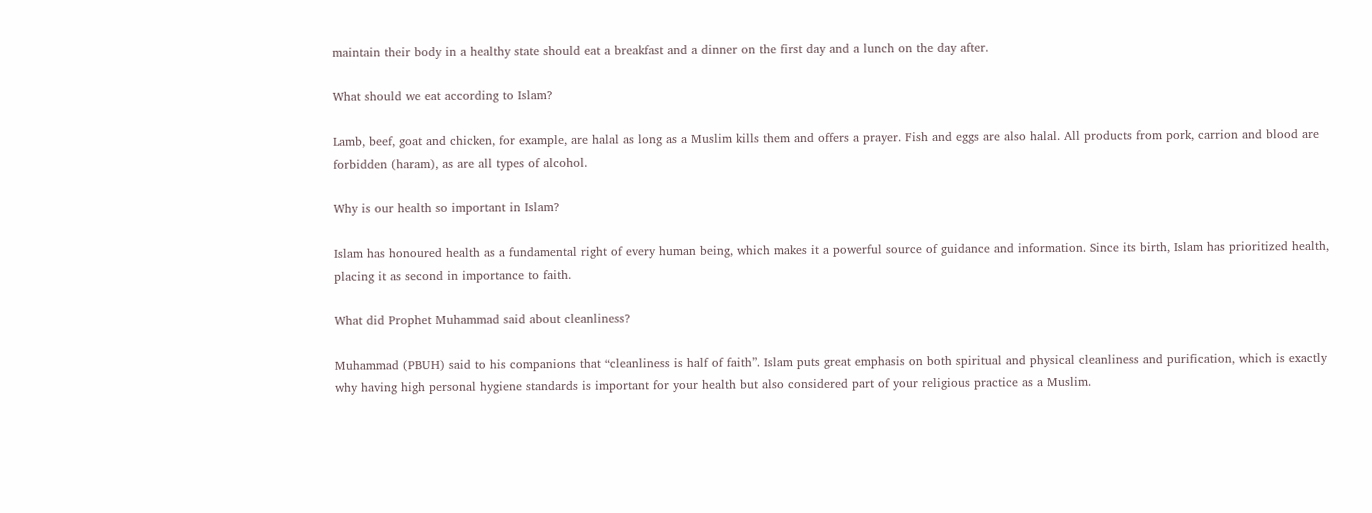maintain their body in a healthy state should eat a breakfast and a dinner on the first day and a lunch on the day after.

What should we eat according to Islam?

Lamb, beef, goat and chicken, for example, are halal as long as a Muslim kills them and offers a prayer. Fish and eggs are also halal. All products from pork, carrion and blood are forbidden (haram), as are all types of alcohol.

Why is our health so important in Islam?

Islam has honoured health as a fundamental right of every human being, which makes it a powerful source of guidance and information. Since its birth, Islam has prioritized health, placing it as second in importance to faith.

What did Prophet Muhammad said about cleanliness?

Muhammad (PBUH) said to his companions that “cleanliness is half of faith”. Islam puts great emphasis on both spiritual and physical cleanliness and purification, which is exactly why having high personal hygiene standards is important for your health but also considered part of your religious practice as a Muslim.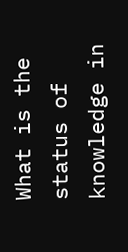What is the status of knowledge in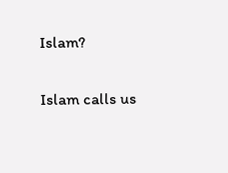Islam?

Islam calls us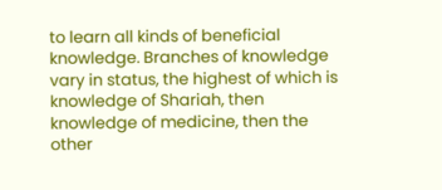to learn all kinds of beneficial knowledge. Branches of knowledge vary in status, the highest of which is knowledge of Shariah, then knowledge of medicine, then the other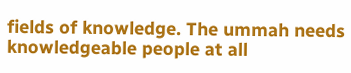fields of knowledge. The ummah needs knowledgeable people at all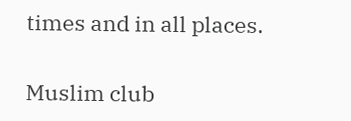times and in all places.

Muslim club